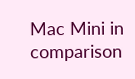Mac Mini in comparison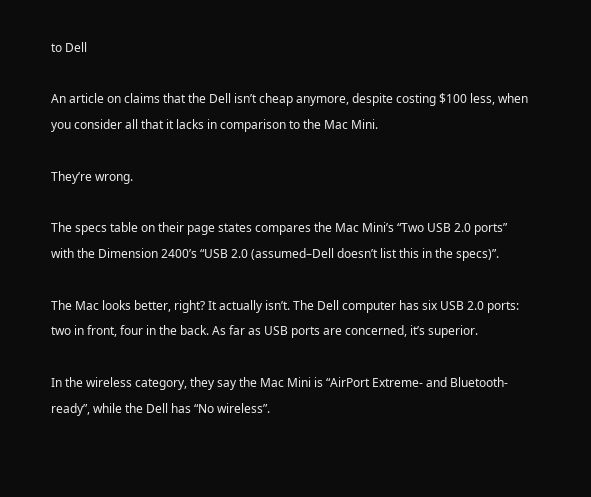to Dell

An article on claims that the Dell isn’t cheap anymore, despite costing $100 less, when you consider all that it lacks in comparison to the Mac Mini.

They’re wrong.

The specs table on their page states compares the Mac Mini’s “Two USB 2.0 ports” with the Dimension 2400’s “USB 2.0 (assumed–Dell doesn’t list this in the specs)”.

The Mac looks better, right? It actually isn’t. The Dell computer has six USB 2.0 ports: two in front, four in the back. As far as USB ports are concerned, it’s superior.

In the wireless category, they say the Mac Mini is “AirPort Extreme- and Bluetooth-ready”, while the Dell has “No wireless”.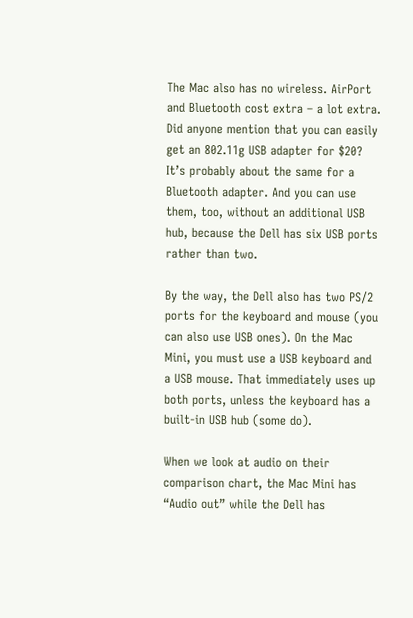The Mac also has no wireless. AirPort and Bluetooth cost extra – a lot extra. Did anyone mention that you can easily get an 802.11g USB adapter for $20? It’s probably about the same for a Bluetooth adapter. And you can use them, too, without an additional USB hub, because the Dell has six USB ports rather than two.

By the way, the Dell also has two PS/2 ports for the keyboard and mouse (you can also use USB ones). On the Mac Mini, you must use a USB keyboard and a USB mouse. That immediately uses up both ports, unless the keyboard has a built-in USB hub (some do).

When we look at audio on their comparison chart, the Mac Mini has “Audio out” while the Dell has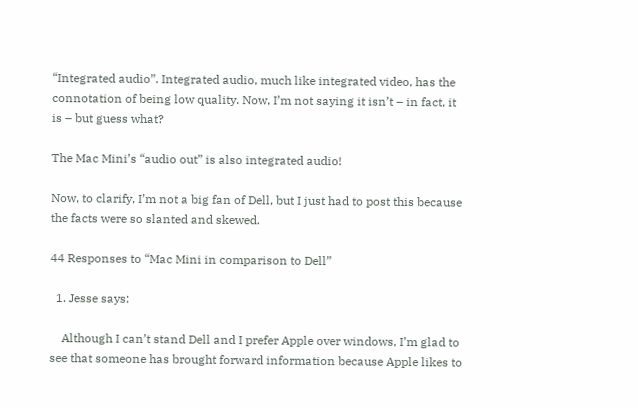“Integrated audio”. Integrated audio, much like integrated video, has the connotation of being low quality. Now, I’m not saying it isn’t – in fact, it is – but guess what?

The Mac Mini’s “audio out” is also integrated audio!

Now, to clarify, I’m not a big fan of Dell, but I just had to post this because the facts were so slanted and skewed.

44 Responses to “Mac Mini in comparison to Dell”

  1. Jesse says:

    Although I can’t stand Dell and I prefer Apple over windows, I’m glad to see that someone has brought forward information because Apple likes to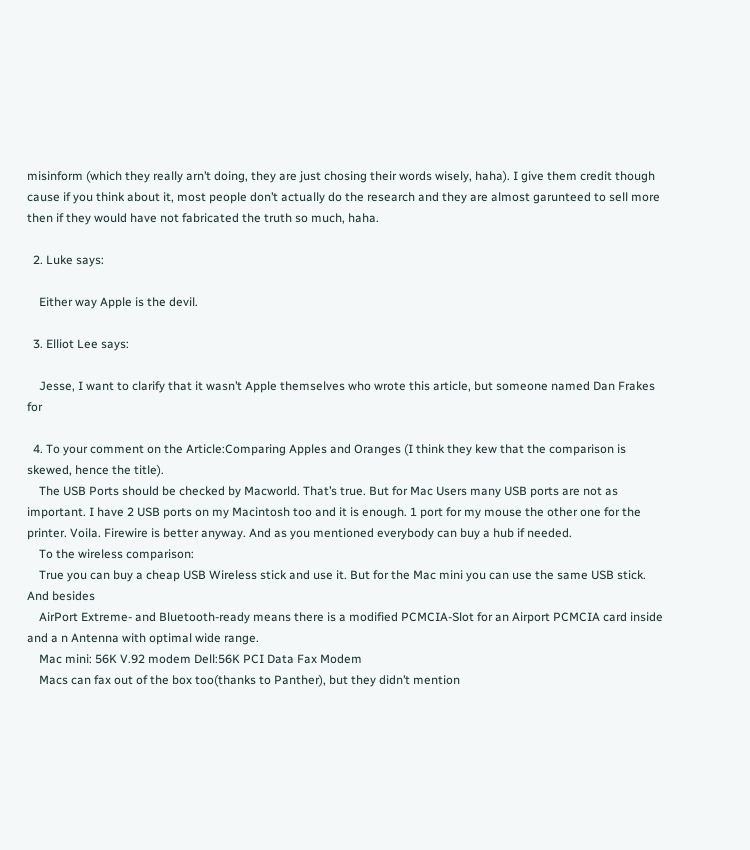misinform (which they really arn’t doing, they are just chosing their words wisely, haha). I give them credit though cause if you think about it, most people don’t actually do the research and they are almost garunteed to sell more then if they would have not fabricated the truth so much, haha.

  2. Luke says:

    Either way Apple is the devil.

  3. Elliot Lee says:

    Jesse, I want to clarify that it wasn’t Apple themselves who wrote this article, but someone named Dan Frakes for

  4. To your comment on the Article:Comparing Apples and Oranges (I think they kew that the comparison is skewed, hence the title).
    The USB Ports should be checked by Macworld. That’s true. But for Mac Users many USB ports are not as important. I have 2 USB ports on my Macintosh too and it is enough. 1 port for my mouse the other one for the printer. Voila. Firewire is better anyway. And as you mentioned everybody can buy a hub if needed.
    To the wireless comparison:
    True you can buy a cheap USB Wireless stick and use it. But for the Mac mini you can use the same USB stick. And besides
    AirPort Extreme- and Bluetooth-ready means there is a modified PCMCIA-Slot for an Airport PCMCIA card inside and a n Antenna with optimal wide range.
    Mac mini: 56K V.92 modem Dell:56K PCI Data Fax Modem
    Macs can fax out of the box too(thanks to Panther), but they didn’t mention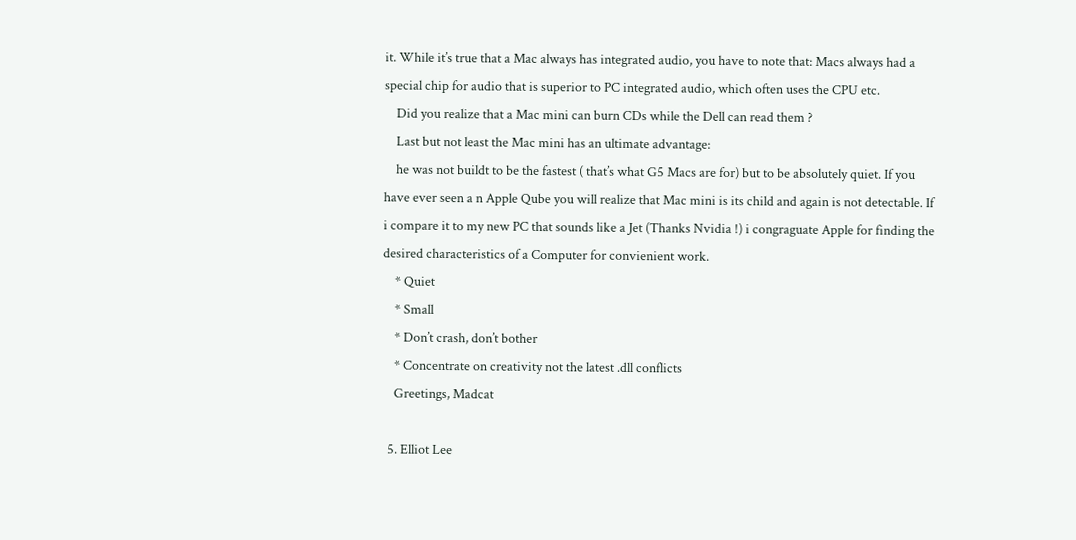it. While it’s true that a Mac always has integrated audio, you have to note that: Macs always had a special chip for audio that is superior to PC integrated audio, which often uses the CPU etc.
    Did you realize that a Mac mini can burn CDs while the Dell can read them ?
    Last but not least the Mac mini has an ultimate advantage:
    he was not buildt to be the fastest ( that’s what G5 Macs are for) but to be absolutely quiet. If you have ever seen a n Apple Qube you will realize that Mac mini is its child and again is not detectable. If i compare it to my new PC that sounds like a Jet (Thanks Nvidia !) i congraguate Apple for finding the desired characteristics of a Computer for convienient work.
    * Quiet
    * Small
    * Don’t crash, don’t bother
    * Concentrate on creativity not the latest .dll conflicts
    Greetings, Madcat

  5. Elliot Lee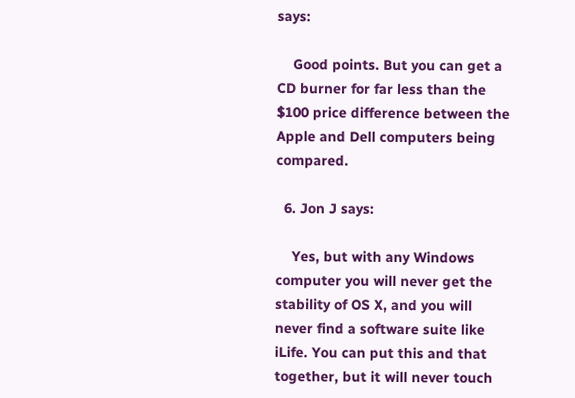says:

    Good points. But you can get a CD burner for far less than the $100 price difference between the Apple and Dell computers being compared.

  6. Jon J says:

    Yes, but with any Windows computer you will never get the stability of OS X, and you will never find a software suite like iLife. You can put this and that together, but it will never touch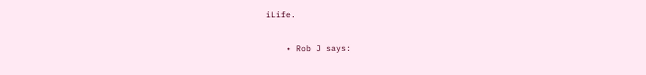iLife.

    • Rob J says: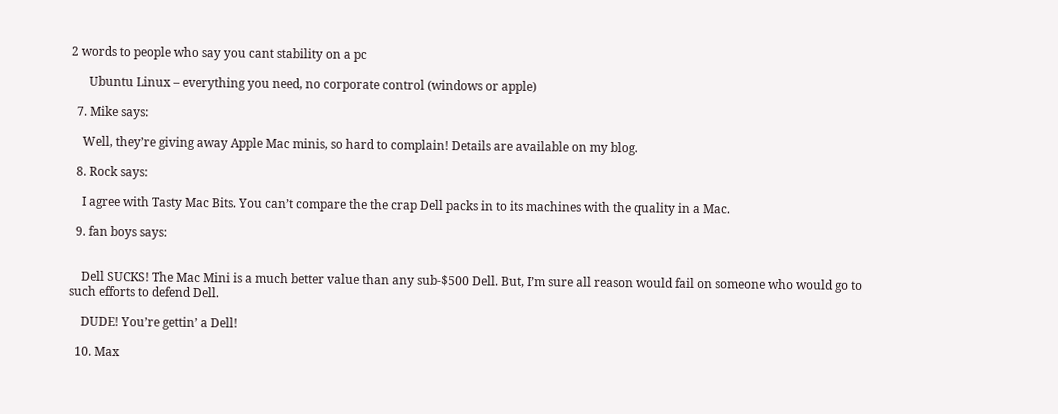2 words to people who say you cant stability on a pc

      Ubuntu Linux – everything you need, no corporate control (windows or apple)

  7. Mike says:

    Well, they’re giving away Apple Mac minis, so hard to complain! Details are available on my blog.

  8. Rock says:

    I agree with Tasty Mac Bits. You can’t compare the the crap Dell packs in to its machines with the quality in a Mac.

  9. fan boys says:


    Dell SUCKS! The Mac Mini is a much better value than any sub-$500 Dell. But, I’m sure all reason would fail on someone who would go to such efforts to defend Dell.

    DUDE! You’re gettin’ a Dell!

  10. Max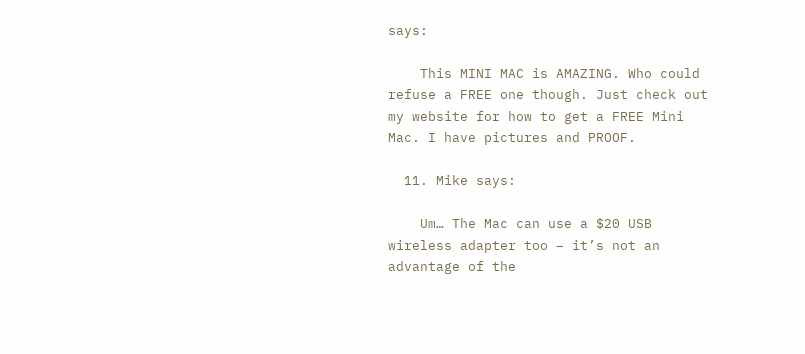says:

    This MINI MAC is AMAZING. Who could refuse a FREE one though. Just check out my website for how to get a FREE Mini Mac. I have pictures and PROOF.

  11. Mike says:

    Um… The Mac can use a $20 USB wireless adapter too – it’s not an advantage of the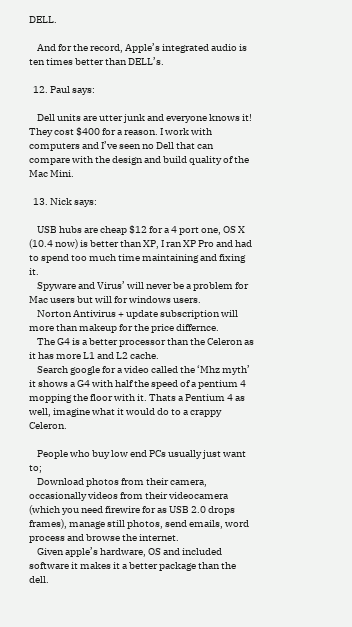DELL.

    And for the record, Apple’s integrated audio is ten times better than DELL’s.

  12. Paul says:

    Dell units are utter junk and everyone knows it! They cost $400 for a reason. I work with computers and I’ve seen no Dell that can compare with the design and build quality of the Mac Mini.

  13. Nick says:

    USB hubs are cheap $12 for a 4 port one, OS X (10.4 now) is better than XP, I ran XP Pro and had to spend too much time maintaining and fixing it.
    Spyware and Virus’ will never be a problem for Mac users but will for windows users.
    Norton Antivirus + update subscription will more than makeup for the price differnce.
    The G4 is a better processor than the Celeron as it has more L1 and L2 cache.
    Search google for a video called the ‘Mhz myth’ it shows a G4 with half the speed of a pentium 4 mopping the floor with it. Thats a Pentium 4 as well, imagine what it would do to a crappy Celeron.

    People who buy low end PCs usually just want to;
    Download photos from their camera, occasionally videos from their videocamera (which you need firewire for as USB 2.0 drops frames), manage still photos, send emails, word process and browse the internet.
    Given apple’s hardware, OS and included software it makes it a better package than the dell.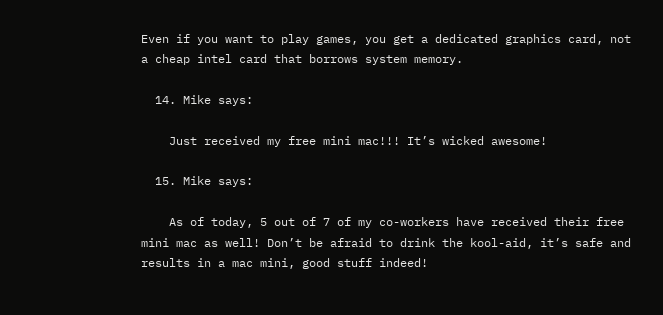Even if you want to play games, you get a dedicated graphics card, not a cheap intel card that borrows system memory.

  14. Mike says:

    Just received my free mini mac!!! It’s wicked awesome!

  15. Mike says:

    As of today, 5 out of 7 of my co-workers have received their free mini mac as well! Don’t be afraid to drink the kool-aid, it’s safe and results in a mac mini, good stuff indeed!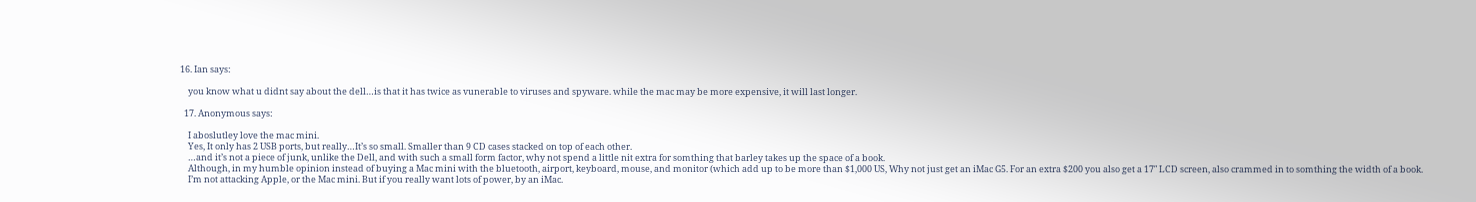16. Ian says:

    you know what u didnt say about the dell…is that it has twice as vunerable to viruses and spyware. while the mac may be more expensive, it will last longer.

  17. Anonymous says:

    I aboslutley love the mac mini.
    Yes, It only has 2 USB ports, but really…It’s so small. Smaller than 9 CD cases stacked on top of each other.
    …and it’s not a piece of junk, unlike the Dell, and with such a small form factor, why not spend a little nit extra for somthing that barley takes up the space of a book.
    Although, in my humble opinion instead of buying a Mac mini with the bluetooth, airport, keyboard, mouse, and monitor (which add up to be more than $1,000 US, Why not just get an iMac G5. For an extra $200 you also get a 17″ LCD screen, also crammed in to somthing the width of a book.
    I’m not attacking Apple, or the Mac mini. But if you really want lots of power, by an iMac.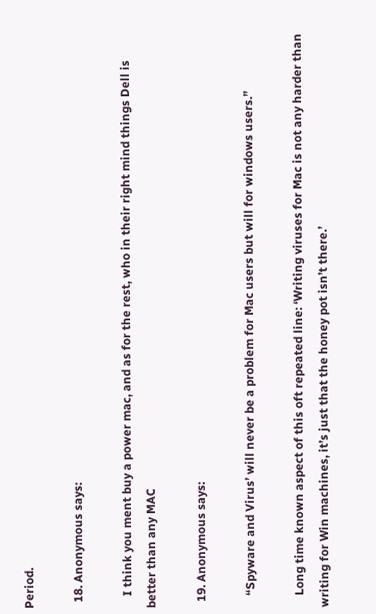Period.

  18. Anonymous says:

    I think you ment buy a power mac, and as for the rest, who in their right mind things Dell is better than any MAC

  19. Anonymous says:

    “Spyware and Virus’ will never be a problem for Mac users but will for windows users.”

    Long time known aspect of this oft repeated line: ‘Writing viruses for Mac is not any harder than writing for Win machines, it’s just that the honey pot isn’t there.’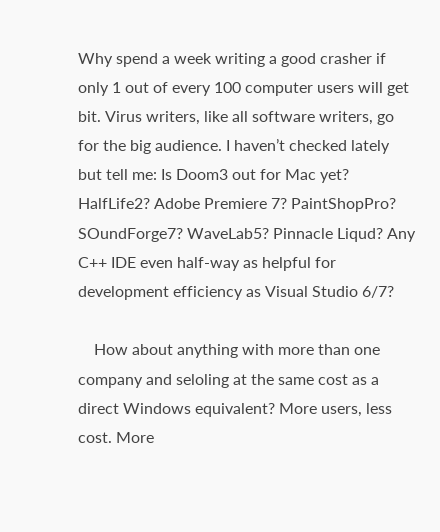Why spend a week writing a good crasher if only 1 out of every 100 computer users will get bit. Virus writers, like all software writers, go for the big audience. I haven’t checked lately but tell me: Is Doom3 out for Mac yet? HalfLife2? Adobe Premiere 7? PaintShopPro? SOundForge7? WaveLab5? Pinnacle Liqud? Any C++ IDE even half-way as helpful for development efficiency as Visual Studio 6/7?

    How about anything with more than one company and seloling at the same cost as a direct Windows equivalent? More users, less cost. More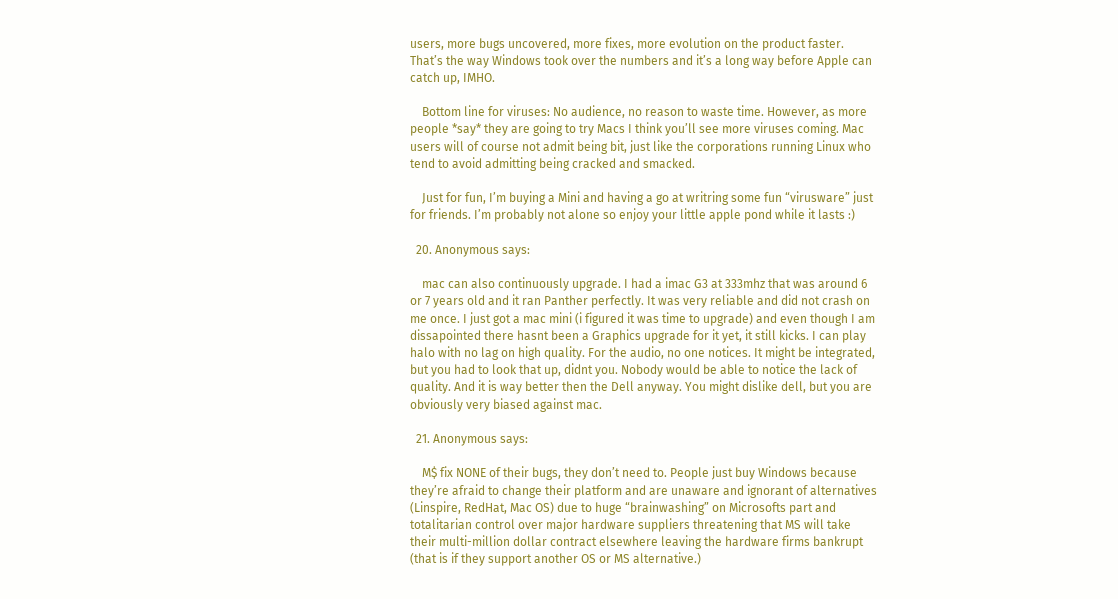users, more bugs uncovered, more fixes, more evolution on the product faster. That’s the way Windows took over the numbers and it’s a long way before Apple can catch up, IMHO.

    Bottom line for viruses: No audience, no reason to waste time. However, as more people *say* they are going to try Macs I think you’ll see more viruses coming. Mac users will of course not admit being bit, just like the corporations running Linux who tend to avoid admitting being cracked and smacked.

    Just for fun, I’m buying a Mini and having a go at writring some fun “virusware” just for friends. I’m probably not alone so enjoy your little apple pond while it lasts :)

  20. Anonymous says:

    mac can also continuously upgrade. I had a imac G3 at 333mhz that was around 6 or 7 years old and it ran Panther perfectly. It was very reliable and did not crash on me once. I just got a mac mini (i figured it was time to upgrade) and even though I am dissapointed there hasnt been a Graphics upgrade for it yet, it still kicks. I can play halo with no lag on high quality. For the audio, no one notices. It might be integrated, but you had to look that up, didnt you. Nobody would be able to notice the lack of quality. And it is way better then the Dell anyway. You might dislike dell, but you are obviously very biased against mac.

  21. Anonymous says:

    M$ fix NONE of their bugs, they don’t need to. People just buy Windows because they’re afraid to change their platform and are unaware and ignorant of alternatives (Linspire, RedHat, Mac OS) due to huge “brainwashing” on Microsofts part and totalitarian control over major hardware suppliers threatening that MS will take their multi-million dollar contract elsewhere leaving the hardware firms bankrupt (that is if they support another OS or MS alternative.)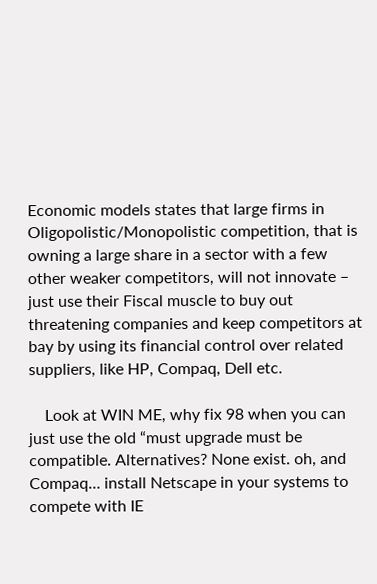Economic models states that large firms in Oligopolistic/Monopolistic competition, that is owning a large share in a sector with a few other weaker competitors, will not innovate – just use their Fiscal muscle to buy out threatening companies and keep competitors at bay by using its financial control over related suppliers, like HP, Compaq, Dell etc.

    Look at WIN ME, why fix 98 when you can just use the old “must upgrade must be compatible. Alternatives? None exist. oh, and Compaq… install Netscape in your systems to compete with IE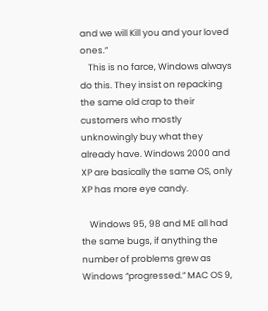and we will Kill you and your loved ones.”
    This is no farce, Windows always do this. They insist on repacking the same old crap to their customers who mostly unknowingly buy what they already have. Windows 2000 and XP are basically the same OS, only XP has more eye candy.

    Windows 95, 98 and ME all had the same bugs, if anything the number of problems grew as Windows “progressed.” MAC OS 9,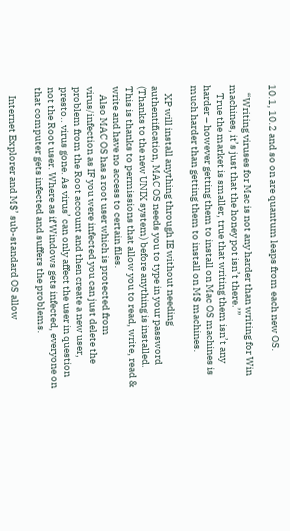10.1, 10.2 and so on are quantum leaps from each new OS.

    “Writing viruses for Mac is not any harder than writing for Win machines, it’s just that the honey pot isn’t there.’”
    True the market is smaller, true that writing them isn’t any harder – however getting them to install on Mac OS machines is much harder than getting them to install on M$ machines.

    XP will install anything through IE without needing authentification, MAC OS needs you to type in your password (Thanks to the new UNIX system) before anything is installed. This is thanks to permissions that allow you to read, write, read & write and have no access to certain files.
    Also MAC OS has a root user which is protected from virus/infection as IF you were infected you can just delete the problem from the Root account and then create a new user, presto.. virus gone. As virus’ can only affect the user in question not the Root user. Where as if Windows gets infected, everyone on that computer gets infected and suffers the problems.

    Internet Explorer and M$’ sub-standard OS allow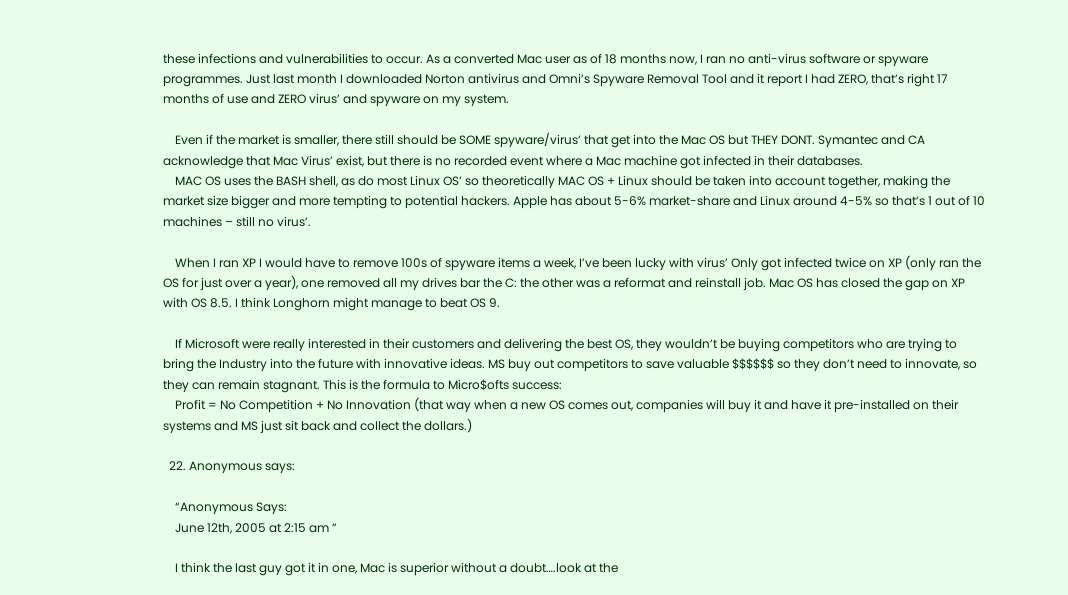these infections and vulnerabilities to occur. As a converted Mac user as of 18 months now, I ran no anti-virus software or spyware programmes. Just last month I downloaded Norton antivirus and Omni’s Spyware Removal Tool and it report I had ZERO, that’s right 17 months of use and ZERO virus’ and spyware on my system.

    Even if the market is smaller, there still should be SOME spyware/virus’ that get into the Mac OS but THEY DONT. Symantec and CA acknowledge that Mac Virus’ exist, but there is no recorded event where a Mac machine got infected in their databases.
    MAC OS uses the BASH shell, as do most Linux OS’ so theoretically MAC OS + Linux should be taken into account together, making the market size bigger and more tempting to potential hackers. Apple has about 5-6% market-share and Linux around 4-5% so that’s 1 out of 10 machines – still no virus’.

    When I ran XP I would have to remove 100s of spyware items a week, I’ve been lucky with virus’ Only got infected twice on XP (only ran the OS for just over a year), one removed all my drives bar the C: the other was a reformat and reinstall job. Mac OS has closed the gap on XP with OS 8.5. I think Longhorn might manage to beat OS 9.

    If Microsoft were really interested in their customers and delivering the best OS, they wouldn’t be buying competitors who are trying to bring the Industry into the future with innovative ideas. MS buy out competitors to save valuable $$$$$$ so they don’t need to innovate, so they can remain stagnant. This is the formula to Micro$ofts success:
    Profit = No Competition + No Innovation (that way when a new OS comes out, companies will buy it and have it pre-installed on their systems and MS just sit back and collect the dollars.)

  22. Anonymous says:

    “Anonymous Says:
    June 12th, 2005 at 2:15 am ”

    I think the last guy got it in one, Mac is superior without a doubt….look at the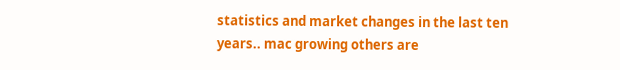statistics and market changes in the last ten years.. mac growing others are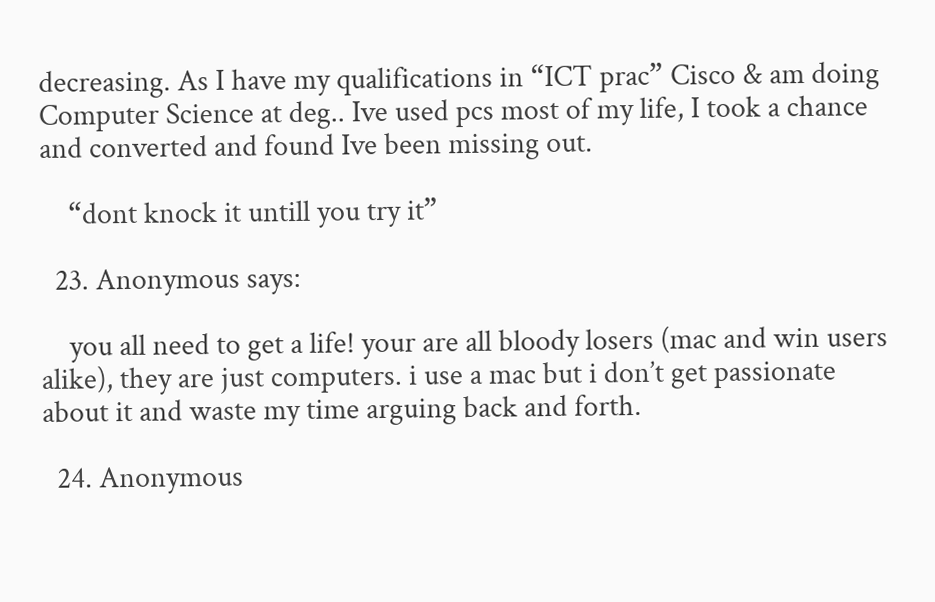decreasing. As I have my qualifications in “ICT prac” Cisco & am doing Computer Science at deg.. Ive used pcs most of my life, I took a chance and converted and found Ive been missing out.

    “dont knock it untill you try it”

  23. Anonymous says:

    you all need to get a life! your are all bloody losers (mac and win users alike), they are just computers. i use a mac but i don’t get passionate about it and waste my time arguing back and forth.

  24. Anonymous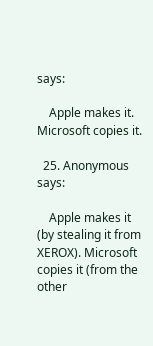says:

    Apple makes it. Microsoft copies it.

  25. Anonymous says:

    Apple makes it (by stealing it from XEROX). Microsoft copies it (from the other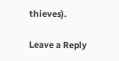thieves).

Leave a Reply